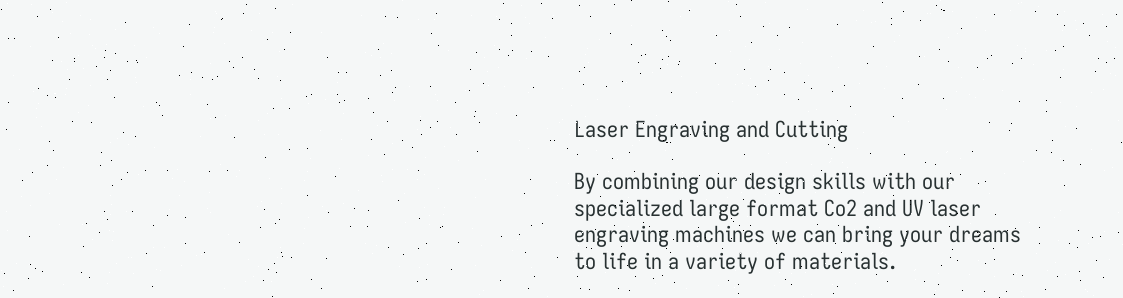Laser Engraving and Cutting

By combining our design skills with our specialized large format Co2 and UV laser engraving machines we can bring your dreams to life in a variety of materials.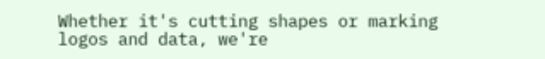Whether it's cutting shapes or marking logos and data, we're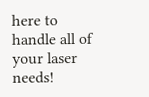here to handle all of your laser needs!